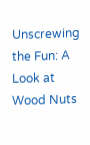Unscrewing the Fun: A Look at Wood Nuts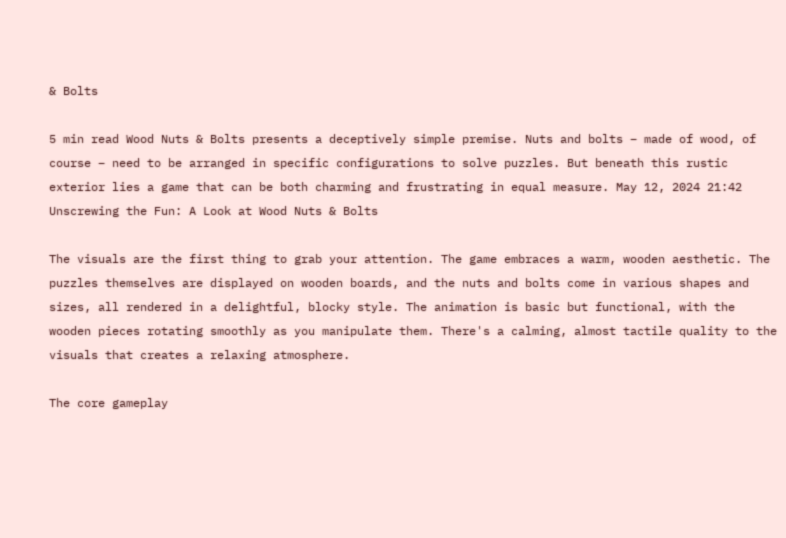& Bolts

5 min read Wood Nuts & Bolts presents a deceptively simple premise. Nuts and bolts – made of wood, of course – need to be arranged in specific configurations to solve puzzles. But beneath this rustic exterior lies a game that can be both charming and frustrating in equal measure. May 12, 2024 21:42 Unscrewing the Fun: A Look at Wood Nuts & Bolts

The visuals are the first thing to grab your attention. The game embraces a warm, wooden aesthetic. The puzzles themselves are displayed on wooden boards, and the nuts and bolts come in various shapes and sizes, all rendered in a delightful, blocky style. The animation is basic but functional, with the wooden pieces rotating smoothly as you manipulate them. There's a calming, almost tactile quality to the visuals that creates a relaxing atmosphere.

The core gameplay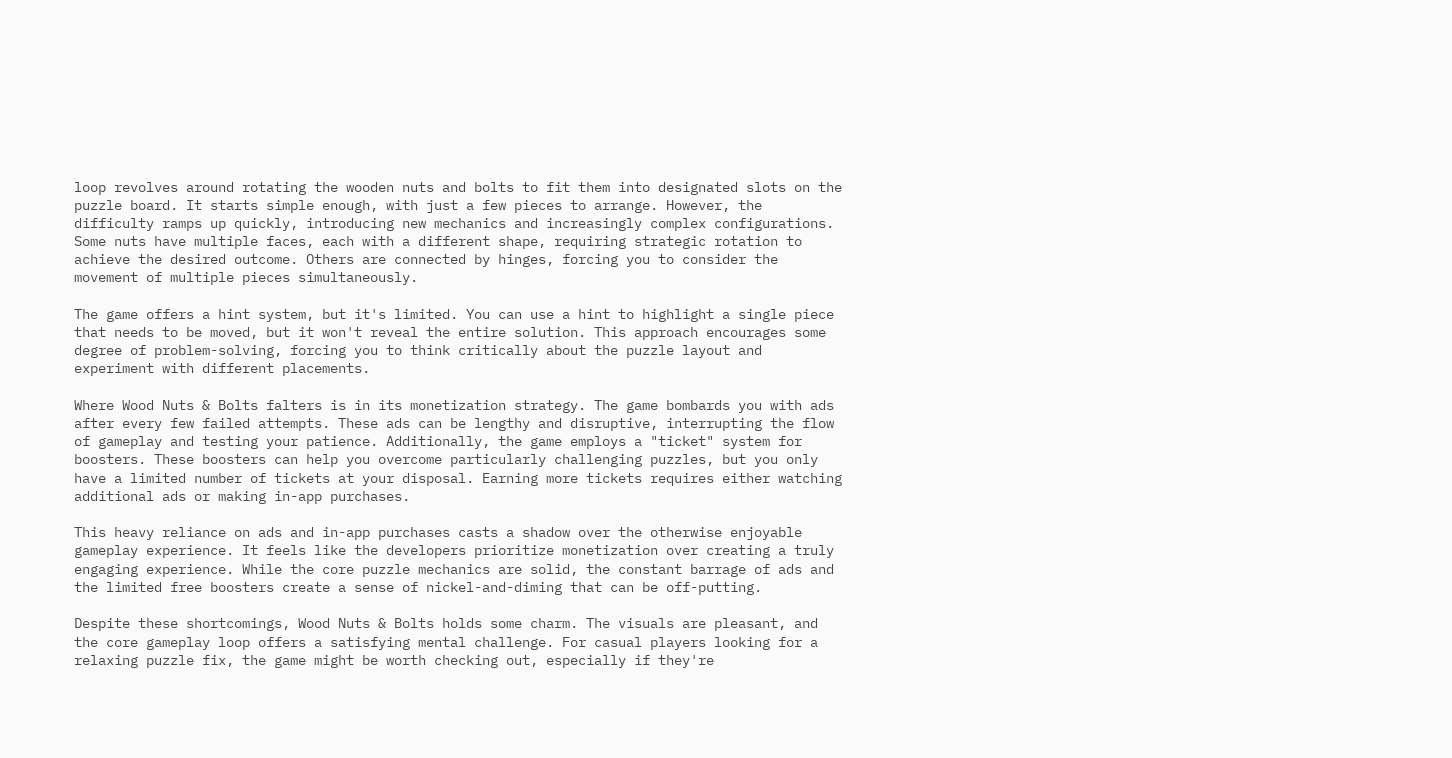loop revolves around rotating the wooden nuts and bolts to fit them into designated slots on the puzzle board. It starts simple enough, with just a few pieces to arrange. However, the difficulty ramps up quickly, introducing new mechanics and increasingly complex configurations. Some nuts have multiple faces, each with a different shape, requiring strategic rotation to achieve the desired outcome. Others are connected by hinges, forcing you to consider the movement of multiple pieces simultaneously.

The game offers a hint system, but it's limited. You can use a hint to highlight a single piece that needs to be moved, but it won't reveal the entire solution. This approach encourages some degree of problem-solving, forcing you to think critically about the puzzle layout and experiment with different placements.

Where Wood Nuts & Bolts falters is in its monetization strategy. The game bombards you with ads after every few failed attempts. These ads can be lengthy and disruptive, interrupting the flow of gameplay and testing your patience. Additionally, the game employs a "ticket" system for boosters. These boosters can help you overcome particularly challenging puzzles, but you only have a limited number of tickets at your disposal. Earning more tickets requires either watching additional ads or making in-app purchases.

This heavy reliance on ads and in-app purchases casts a shadow over the otherwise enjoyable gameplay experience. It feels like the developers prioritize monetization over creating a truly engaging experience. While the core puzzle mechanics are solid, the constant barrage of ads and the limited free boosters create a sense of nickel-and-diming that can be off-putting.

Despite these shortcomings, Wood Nuts & Bolts holds some charm. The visuals are pleasant, and the core gameplay loop offers a satisfying mental challenge. For casual players looking for a relaxing puzzle fix, the game might be worth checking out, especially if they're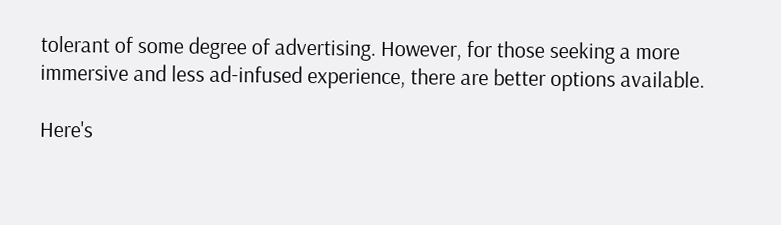tolerant of some degree of advertising. However, for those seeking a more immersive and less ad-infused experience, there are better options available.

Here's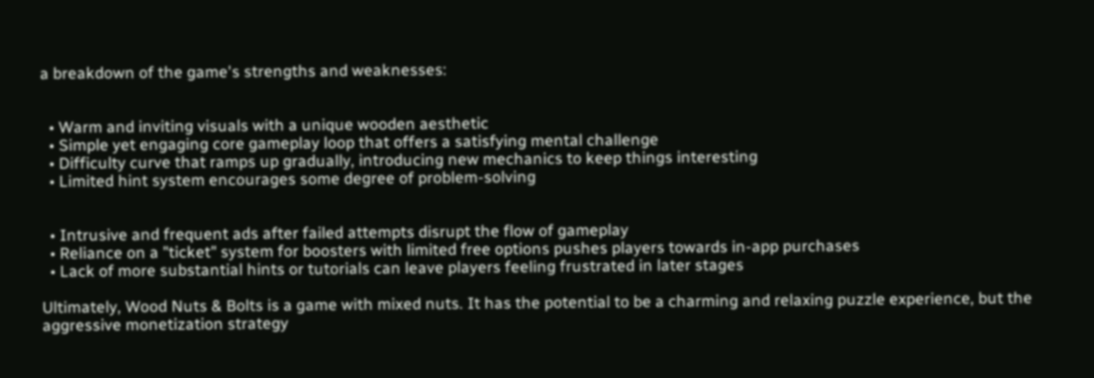a breakdown of the game's strengths and weaknesses:


  • Warm and inviting visuals with a unique wooden aesthetic
  • Simple yet engaging core gameplay loop that offers a satisfying mental challenge
  • Difficulty curve that ramps up gradually, introducing new mechanics to keep things interesting
  • Limited hint system encourages some degree of problem-solving


  • Intrusive and frequent ads after failed attempts disrupt the flow of gameplay
  • Reliance on a "ticket" system for boosters with limited free options pushes players towards in-app purchases
  • Lack of more substantial hints or tutorials can leave players feeling frustrated in later stages

Ultimately, Wood Nuts & Bolts is a game with mixed nuts. It has the potential to be a charming and relaxing puzzle experience, but the aggressive monetization strategy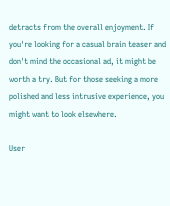detracts from the overall enjoyment. If you're looking for a casual brain teaser and don't mind the occasional ad, it might be worth a try. But for those seeking a more polished and less intrusive experience, you might want to look elsewhere.

User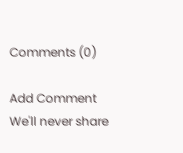Comments (0)

Add Comment
We'll never share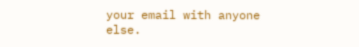your email with anyone else.